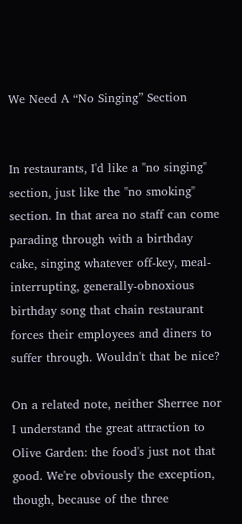We Need A “No Singing” Section


In restaurants, I'd like a "no singing" section, just like the "no smoking" section. In that area no staff can come parading through with a birthday cake, singing whatever off-key, meal-interrupting, generally-obnoxious birthday song that chain restaurant forces their employees and diners to suffer through. Wouldn't that be nice?

On a related note, neither Sherree nor I understand the great attraction to Olive Garden: the food's just not that good. We're obviously the exception, though, because of the three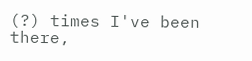(?) times I've been there,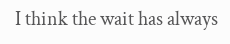I think the wait has always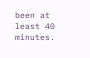been at least 40 minutes.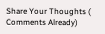Share Your Thoughts ( Comments Already)